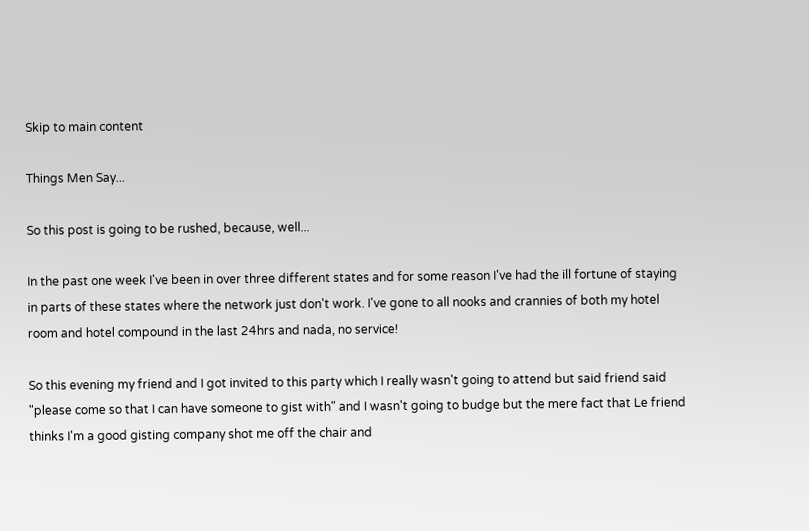Skip to main content

Things Men Say...

So this post is going to be rushed, because, well...

In the past one week I've been in over three different states and for some reason I've had the ill fortune of staying in parts of these states where the network just don't work. I've gone to all nooks and crannies of both my hotel room and hotel compound in the last 24hrs and nada, no service!

So this evening my friend and I got invited to this party which I really wasn't going to attend but said friend said "please come so that I can have someone to gist with" and I wasn't going to budge but the mere fact that Le friend thinks I'm a good gisting company shot me off the chair and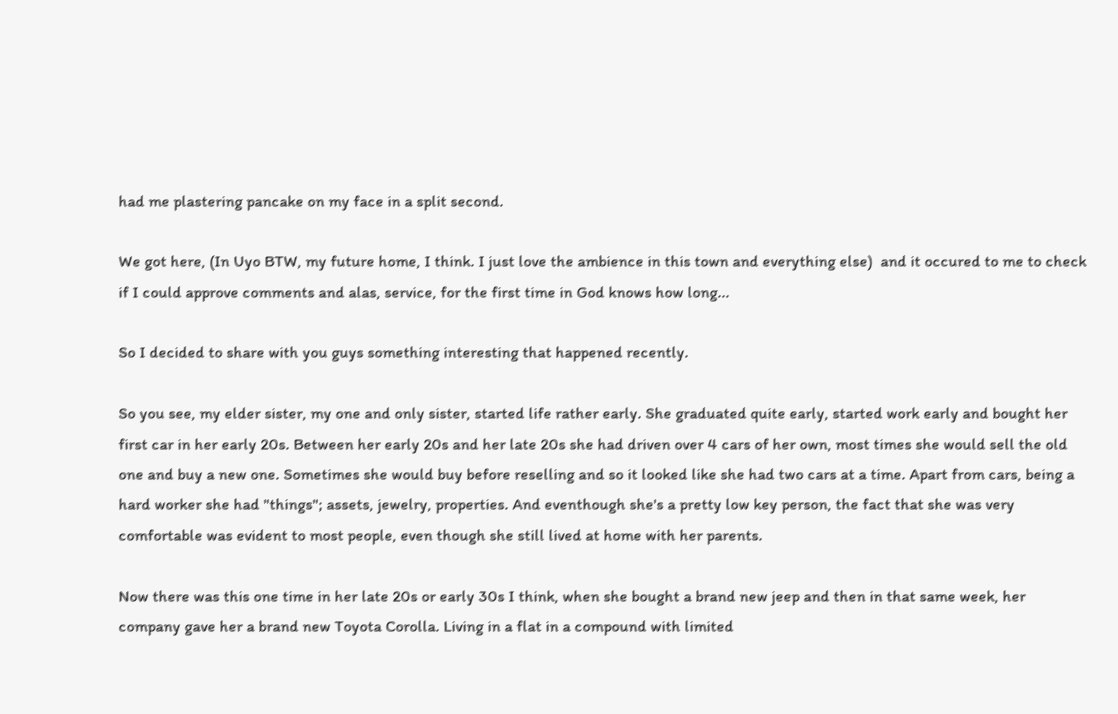had me plastering pancake on my face in a split second.

We got here, (In Uyo BTW, my future home, I think. I just love the ambience in this town and everything else)  and it occured to me to check if I could approve comments and alas, service, for the first time in God knows how long...

So I decided to share with you guys something interesting that happened recently.

So you see, my elder sister, my one and only sister, started life rather early. She graduated quite early, started work early and bought her first car in her early 20s. Between her early 20s and her late 20s she had driven over 4 cars of her own, most times she would sell the old one and buy a new one. Sometimes she would buy before reselling and so it looked like she had two cars at a time. Apart from cars, being a hard worker she had "things"; assets, jewelry, properties. And eventhough she's a pretty low key person, the fact that she was very comfortable was evident to most people, even though she still lived at home with her parents.

Now there was this one time in her late 20s or early 30s I think, when she bought a brand new jeep and then in that same week, her company gave her a brand new Toyota Corolla. Living in a flat in a compound with limited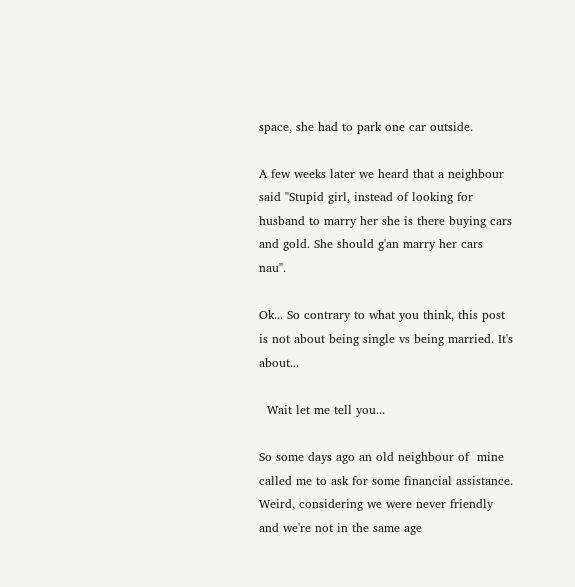space, she had to park one car outside.

A few weeks later we heard that a neighbour said "Stupid girl, instead of looking for husband to marry her she is there buying cars and gold. She should g'an marry her cars nau".

Ok... So contrary to what you think, this post is not about being single vs being married. It's about...

  Wait let me tell you...

So some days ago an old neighbour of  mine called me to ask for some financial assistance. Weird, considering we were never friendly and we're not in the same age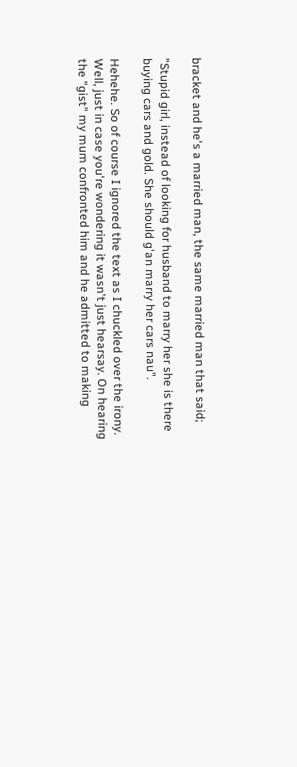bracket and he's a married man, the same married man that said;

"Stupid girl, instead of looking for husband to marry her she is there buying cars and gold. She should g'an marry her cars nau".

Hehehe. So of course I ignored the text as I chuckled over the irony. Well, just in case you're wondering it wasn't just hearsay. On hearing the "gist" my mum confronted him and he admitted to making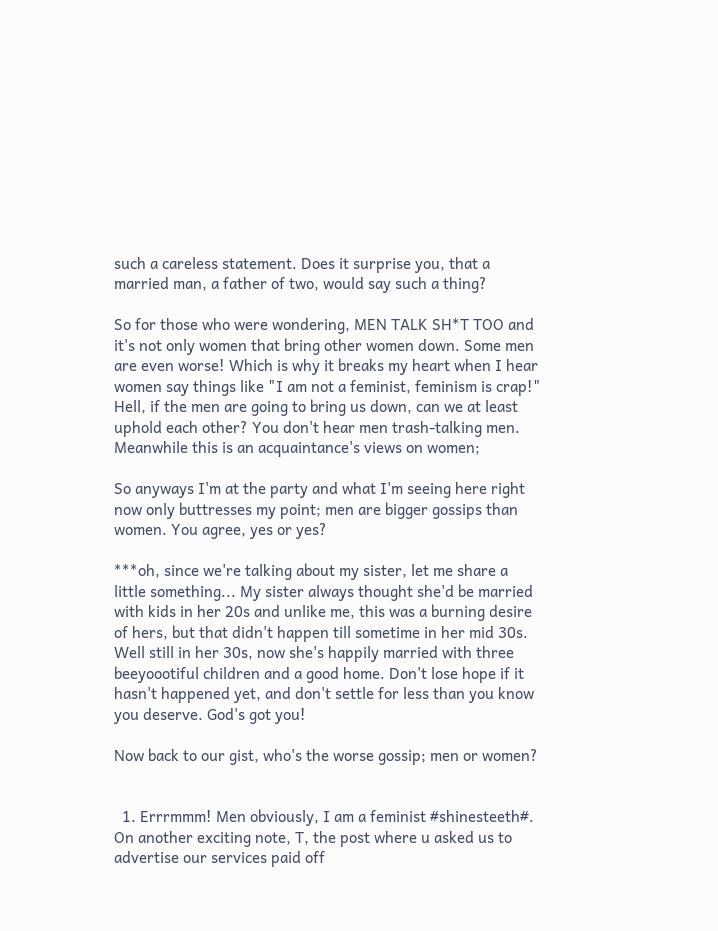such a careless statement. Does it surprise you, that a married man, a father of two, would say such a thing?

So for those who were wondering, MEN TALK SH*T TOO and it's not only women that bring other women down. Some men are even worse! Which is why it breaks my heart when I hear women say things like "I am not a feminist, feminism is crap!" Hell, if the men are going to bring us down, can we at least uphold each other? You don't hear men trash-talking men. Meanwhile this is an acquaintance's views on women;

So anyways I'm at the party and what I'm seeing here right now only buttresses my point; men are bigger gossips than women. You agree, yes or yes?

***oh, since we're talking about my sister, let me share a little something... My sister always thought she'd be married with kids in her 20s and unlike me, this was a burning desire of hers, but that didn't happen till sometime in her mid 30s. Well still in her 30s, now she's happily married with three beeyoootiful children and a good home. Don't lose hope if it hasn't happened yet, and don't settle for less than you know you deserve. God's got you!

Now back to our gist, who's the worse gossip; men or women?


  1. Errrmmm! Men obviously, I am a feminist #shinesteeth#. On another exciting note, T, the post where u asked us to advertise our services paid off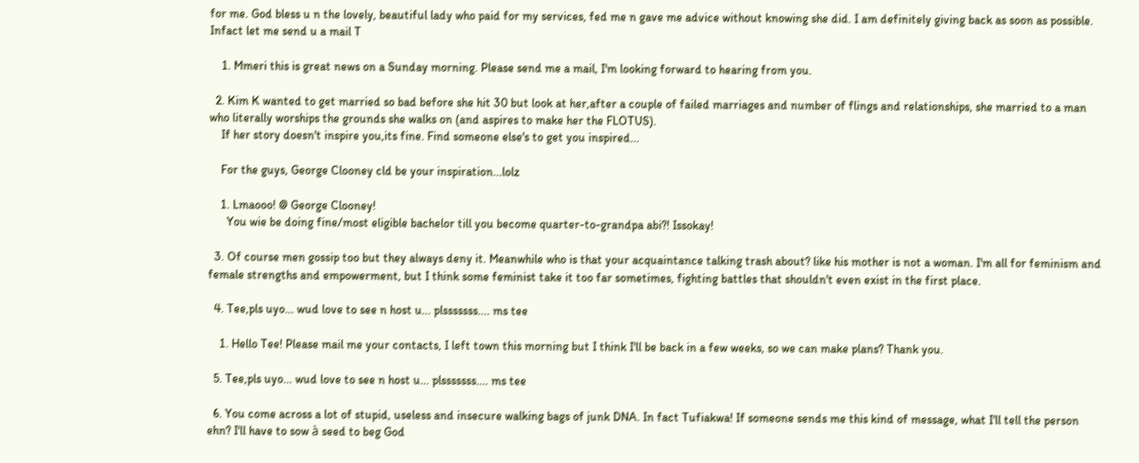for me. God bless u n the lovely, beautiful lady who paid for my services, fed me n gave me advice without knowing she did. I am definitely giving back as soon as possible. Infact let me send u a mail T

    1. Mmeri this is great news on a Sunday morning. Please send me a mail, I'm looking forward to hearing from you.

  2. Kim K wanted to get married so bad before she hit 30 but look at her,after a couple of failed marriages and number of flings and relationships, she married to a man who literally worships the grounds she walks on (and aspires to make her the FLOTUS).
    If her story doesn't inspire you,its fine. Find someone else's to get you inspired...

    For the guys, George Clooney cld be your inspiration...lolz

    1. Lmaooo! @ George Clooney!
      You wie be doing fine/most eligible bachelor till you become quarter-to-grandpa abi?! Issokay!

  3. Of course men gossip too but they always deny it. Meanwhile who is that your acquaintance talking trash about? like his mother is not a woman. I'm all for feminism and female strengths and empowerment, but I think some feminist take it too far sometimes, fighting battles that shouldn't even exist in the first place.

  4. Tee,pls uyo... wud love to see n host u... plsssssss.... ms tee

    1. Hello Tee! Please mail me your contacts, I left town this morning but I think I'll be back in a few weeks, so we can make plans? Thank you.

  5. Tee,pls uyo... wud love to see n host u... plsssssss.... ms tee

  6. You come across a lot of stupid, useless and insecure walking bags of junk DNA. In fact Tufiakwa! If someone sends me this kind of message, what I'll tell the person ehn? I'll have to sow à seed to beg God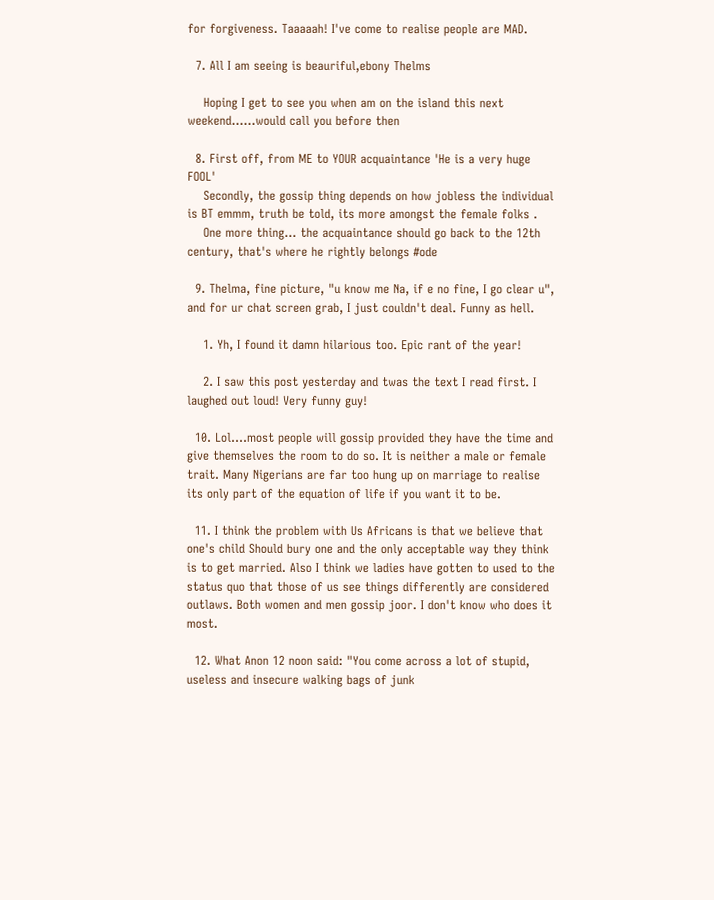for forgiveness. Taaaaah! I've come to realise people are MAD.

  7. All I am seeing is beauriful,ebony Thelms

    Hoping I get to see you when am on the island this next weekend......would call you before then

  8. First off, from ME to YOUR acquaintance 'He is a very huge FOOL'
    Secondly, the gossip thing depends on how jobless the individual is BT emmm, truth be told, its more amongst the female folks .
    One more thing... the acquaintance should go back to the 12th century, that's where he rightly belongs #ode

  9. Thelma, fine picture, "u know me Na, if e no fine, I go clear u", and for ur chat screen grab, I just couldn't deal. Funny as hell.

    1. Yh, I found it damn hilarious too. Epic rant of the year!

    2. I saw this post yesterday and twas the text I read first. I laughed out loud! Very funny guy!

  10. Lol....most people will gossip provided they have the time and give themselves the room to do so. It is neither a male or female trait. Many Nigerians are far too hung up on marriage to realise its only part of the equation of life if you want it to be.

  11. I think the problem with Us Africans is that we believe that one's child Should bury one and the only acceptable way they think is to get married. Also I think we ladies have gotten to used to the status quo that those of us see things differently are considered outlaws. Both women and men gossip joor. I don't know who does it most.

  12. What Anon 12 noon said: "You come across a lot of stupid, useless and insecure walking bags of junk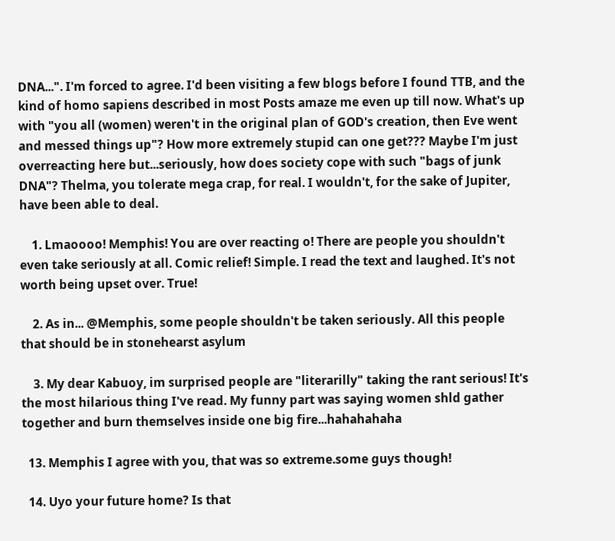DNA...". I'm forced to agree. I'd been visiting a few blogs before I found TTB, and the kind of homo sapiens described in most Posts amaze me even up till now. What's up with "you all (women) weren't in the original plan of GOD's creation, then Eve went and messed things up"? How more extremely stupid can one get??? Maybe I'm just overreacting here but...seriously, how does society cope with such "bags of junk DNA"? Thelma, you tolerate mega crap, for real. I wouldn't, for the sake of Jupiter, have been able to deal.

    1. Lmaoooo! Memphis! You are over reacting o! There are people you shouldn't even take seriously at all. Comic relief! Simple. I read the text and laughed. It's not worth being upset over. True!

    2. As in... @Memphis, some people shouldn't be taken seriously. All this people that should be in stonehearst asylum

    3. My dear Kabuoy, im surprised people are "literarilly" taking the rant serious! It's the most hilarious thing I've read. My funny part was saying women shld gather together and burn themselves inside one big fire...hahahahaha

  13. Memphis I agree with you, that was so extreme.some guys though!

  14. Uyo your future home? Is that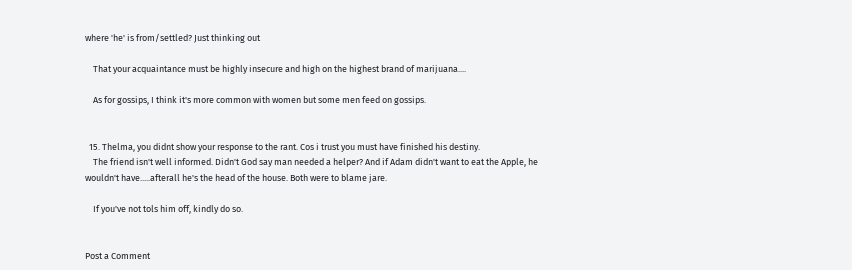where 'he' is from/settled? Just thinking out

    That your acquaintance must be highly insecure and high on the highest brand of marijuana....

    As for gossips, I think it's more common with women but some men feed on gossips.


  15. Thelma, you didnt show your response to the rant. Cos i trust you must have finished his destiny.
    The friend isn't well informed. Didn't God say man needed a helper? And if Adam didn't want to eat the Apple, he wouldn't have.....afterall he's the head of the house. Both were to blame jare.

    If you've not tols him off, kindly do so.


Post a Comment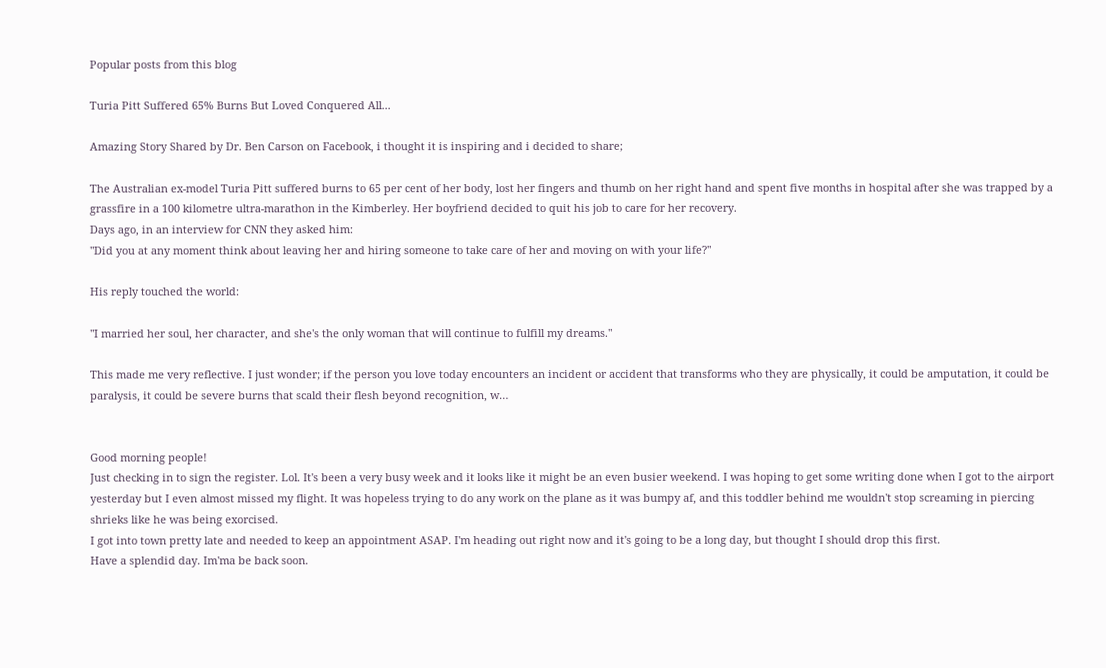Popular posts from this blog

Turia Pitt Suffered 65% Burns But Loved Conquered All...

Amazing Story Shared by Dr. Ben Carson on Facebook, i thought it is inspiring and i decided to share;

The Australian ex-model Turia Pitt suffered burns to 65 per cent of her body, lost her fingers and thumb on her right hand and spent five months in hospital after she was trapped by a grassfire in a 100 kilometre ultra-marathon in the Kimberley. Her boyfriend decided to quit his job to care for her recovery.
Days ago, in an interview for CNN they asked him:
"Did you at any moment think about leaving her and hiring someone to take care of her and moving on with your life?"

His reply touched the world:

"I married her soul, her character, and she's the only woman that will continue to fulfill my dreams."

This made me very reflective. I just wonder; if the person you love today encounters an incident or accident that transforms who they are physically, it could be amputation, it could be paralysis, it could be severe burns that scald their flesh beyond recognition, w…


Good morning people!
Just checking in to sign the register. Lol. It's been a very busy week and it looks like it might be an even busier weekend. I was hoping to get some writing done when I got to the airport yesterday but I even almost missed my flight. It was hopeless trying to do any work on the plane as it was bumpy af, and this toddler behind me wouldn't stop screaming in piercing shrieks like he was being exorcised.
I got into town pretty late and needed to keep an appointment ASAP. I'm heading out right now and it's going to be a long day, but thought I should drop this first.
Have a splendid day. Im'ma be back soon.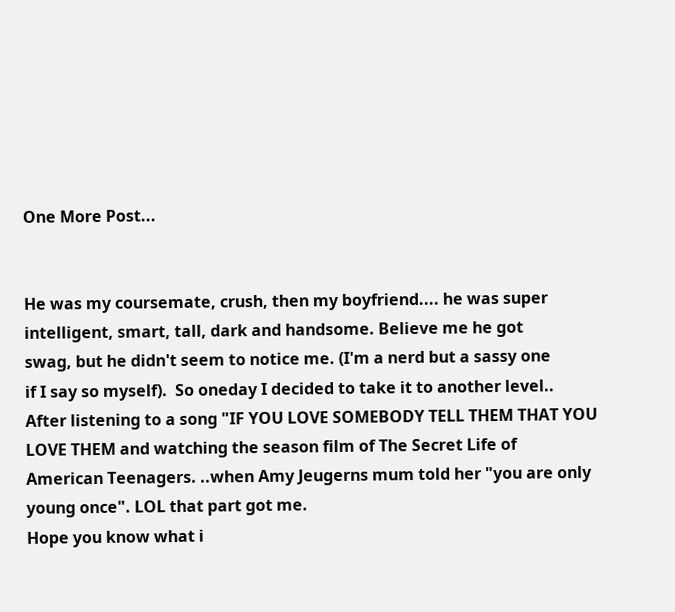One More Post...


He was my coursemate, crush, then my boyfriend.... he was super
intelligent, smart, tall, dark and handsome. Believe me he got
swag, but he didn't seem to notice me. (I'm a nerd but a sassy one
if I say so myself).  So oneday I decided to take it to another level..
After listening to a song "IF YOU LOVE SOMEBODY TELL THEM THAT YOU
LOVE THEM and watching the season film of The Secret Life of
American Teenagers. ..when Amy Jeugerns mum told her "you are only
young once". LOL that part got me.
Hope you know what i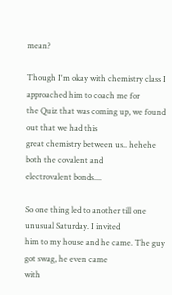mean?

Though I'm okay with chemistry class I approached him to coach me for
the Quiz that was coming up, we found out that we had this
great chemistry between us.. hehehe both the covalent and
electrovalent bonds....

So one thing led to another till one unusual Saturday. I invited
him to my house and he came. The guy got swag, he even came
with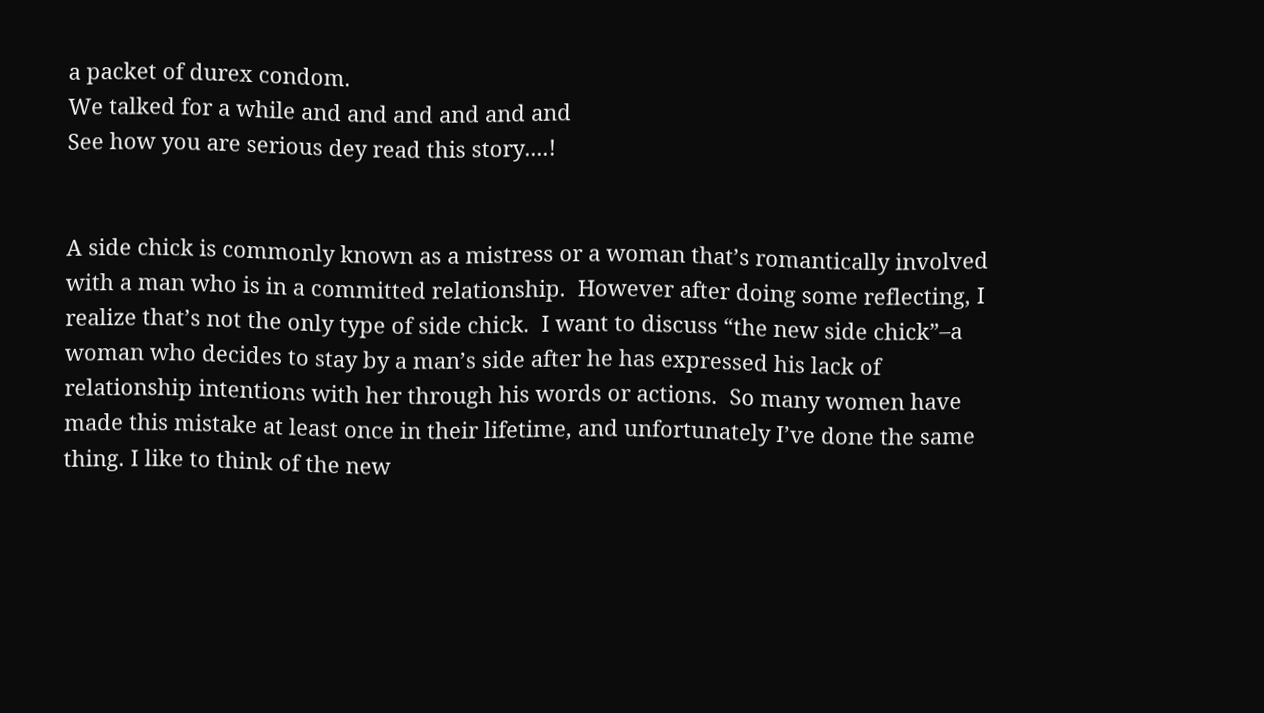a packet of durex condom.
We talked for a while and and and and and and
See how you are serious dey read this story....!


A side chick is commonly known as a mistress or a woman that’s romantically involved with a man who is in a committed relationship.  However after doing some reflecting, I realize that’s not the only type of side chick.  I want to discuss “the new side chick”–a woman who decides to stay by a man’s side after he has expressed his lack of relationship intentions with her through his words or actions.  So many women have made this mistake at least once in their lifetime, and unfortunately I’ve done the same thing. I like to think of the new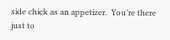side chick as an appetizer.  You’re there just to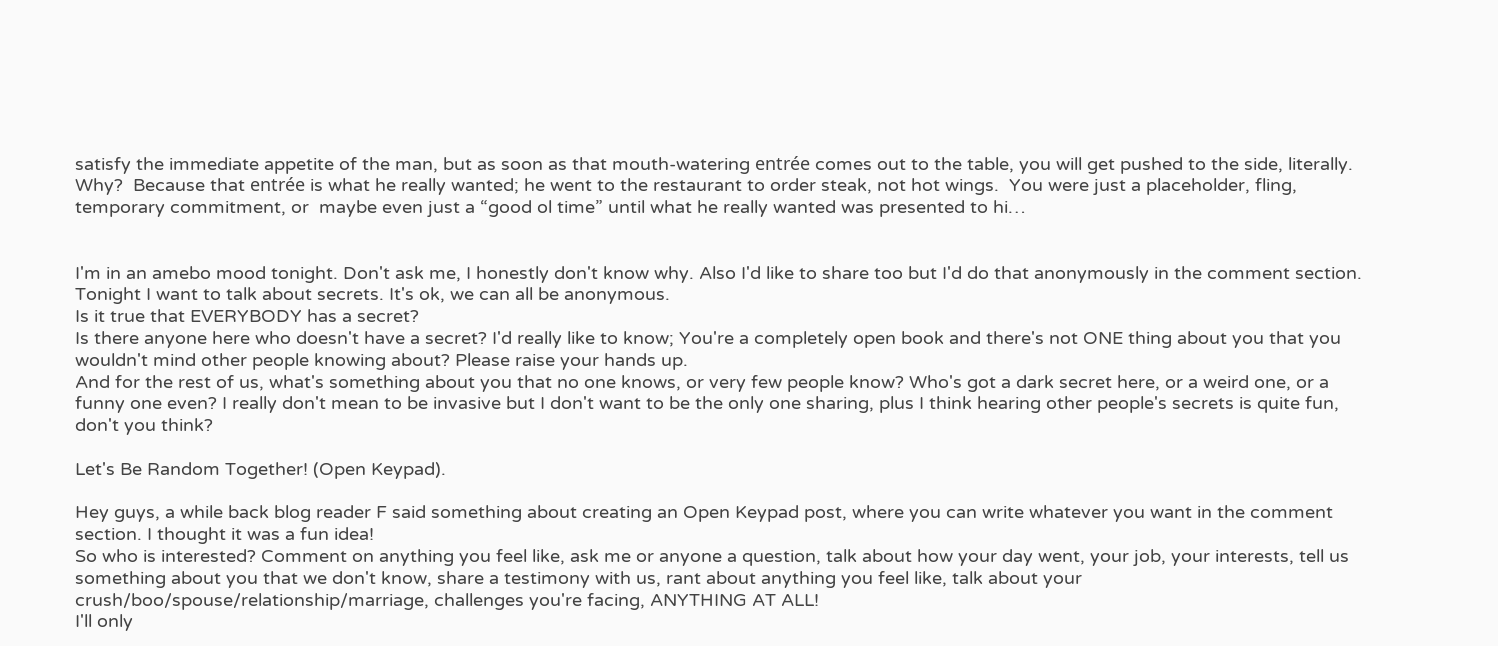satisfy the immediate appetite of the man, but as soon as that mouth-watering entrée comes out to the table, you will get pushed to the side, literally.  Why?  Because that entrée is what he really wanted; he went to the restaurant to order steak, not hot wings.  You were just a placeholder, fling, temporary commitment, or  maybe even just a “good ol time” until what he really wanted was presented to hi…


I'm in an amebo mood tonight. Don't ask me, I honestly don't know why. Also I'd like to share too but I'd do that anonymously in the comment section. Tonight I want to talk about secrets. It's ok, we can all be anonymous.
Is it true that EVERYBODY has a secret?
Is there anyone here who doesn't have a secret? I'd really like to know; You're a completely open book and there's not ONE thing about you that you wouldn't mind other people knowing about? Please raise your hands up.
And for the rest of us, what's something about you that no one knows, or very few people know? Who's got a dark secret here, or a weird one, or a funny one even? I really don't mean to be invasive but I don't want to be the only one sharing, plus I think hearing other people's secrets is quite fun, don't you think?

Let's Be Random Together! (Open Keypad).

Hey guys, a while back blog reader F said something about creating an Open Keypad post, where you can write whatever you want in the comment section. I thought it was a fun idea!
So who is interested? Comment on anything you feel like, ask me or anyone a question, talk about how your day went, your job, your interests, tell us something about you that we don't know, share a testimony with us, rant about anything you feel like, talk about your crush/boo/spouse/relationship/marriage, challenges you're facing, ANYTHING AT ALL!
I'll only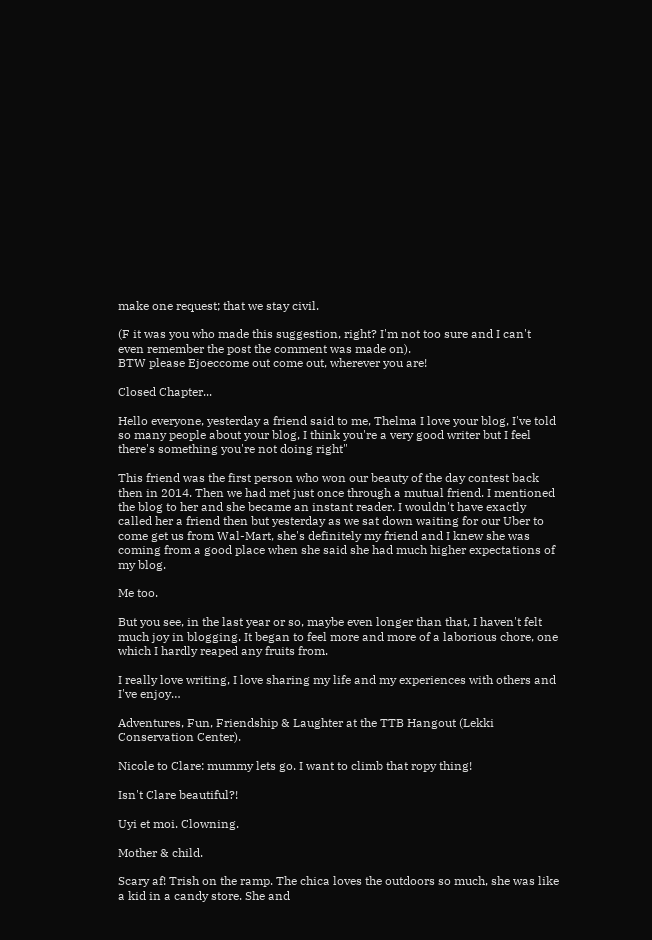make one request; that we stay civil.

(F it was you who made this suggestion, right? I'm not too sure and I can't even remember the post the comment was made on).
BTW please Ejoeccome out come out, wherever you are!

Closed Chapter...

Hello everyone, yesterday a friend said to me, Thelma I love your blog, I've told so many people about your blog, I think you're a very good writer but I feel there's something you're not doing right"

This friend was the first person who won our beauty of the day contest back then in 2014. Then we had met just once through a mutual friend. I mentioned the blog to her and she became an instant reader. I wouldn't have exactly called her a friend then but yesterday as we sat down waiting for our Uber to come get us from Wal-Mart, she's definitely my friend and I knew she was coming from a good place when she said she had much higher expectations of my blog.

Me too.

But you see, in the last year or so, maybe even longer than that, I haven't felt much joy in blogging. It began to feel more and more of a laborious chore, one which I hardly reaped any fruits from.

I really love writing, I love sharing my life and my experiences with others and I've enjoy…

Adventures, Fun, Friendship & Laughter at the TTB Hangout (Lekki Conservation Center).

Nicole to Clare: mummy lets go. I want to climb that ropy thing!

Isn't Clare beautiful?!

Uyi et moi. Clowning.

Mother & child.

Scary af! Trish on the ramp. The chica loves the outdoors so much, she was like a kid in a candy store. She and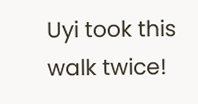Uyi took this walk twice!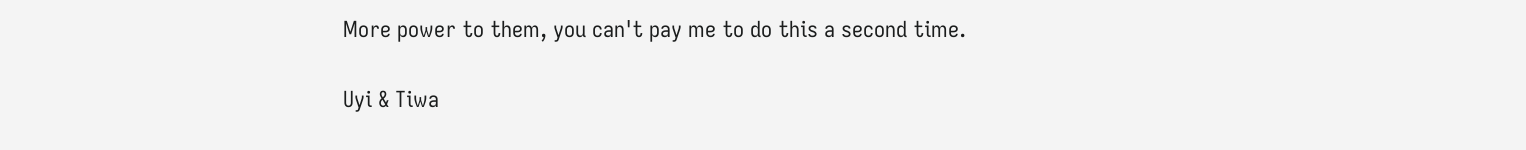More power to them, you can't pay me to do this a second time.

Uyi & Tiwa